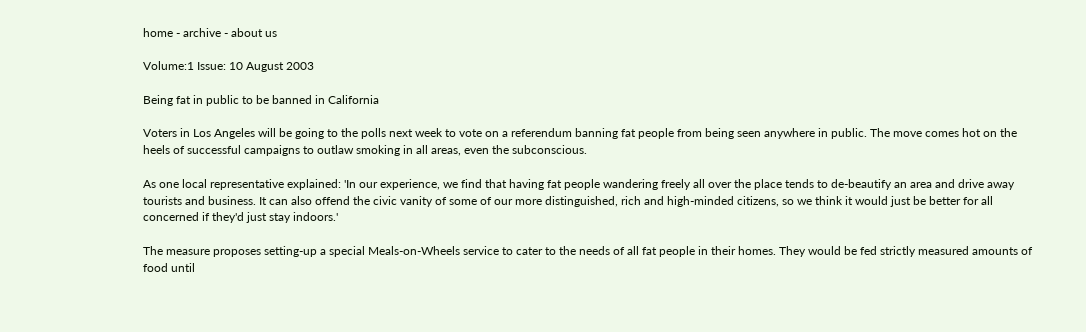home - archive - about us

Volume:1 Issue: 10 August 2003

Being fat in public to be banned in California

Voters in Los Angeles will be going to the polls next week to vote on a referendum banning fat people from being seen anywhere in public. The move comes hot on the heels of successful campaigns to outlaw smoking in all areas, even the subconscious.

As one local representative explained: 'In our experience, we find that having fat people wandering freely all over the place tends to de-beautify an area and drive away tourists and business. It can also offend the civic vanity of some of our more distinguished, rich and high-minded citizens, so we think it would just be better for all concerned if they'd just stay indoors.'

The measure proposes setting-up a special Meals-on-Wheels service to cater to the needs of all fat people in their homes. They would be fed strictly measured amounts of food until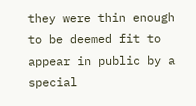they were thin enough to be deemed fit to appear in public by a special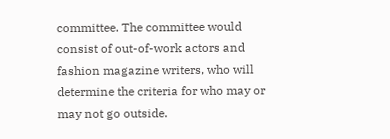committee. The committee would consist of out-of-work actors and fashion magazine writers, who will determine the criteria for who may or may not go outside.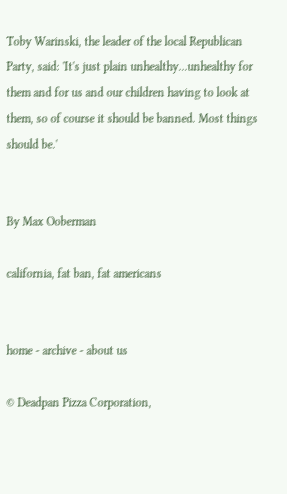Toby Warinski, the leader of the local Republican Party, said: 'It's just plain unhealthy...unhealthy for them and for us and our children having to look at them, so of course it should be banned. Most things should be.'


By Max Ooberman

california, fat ban, fat americans


home - archive - about us

© Deadpan Pizza Corporation,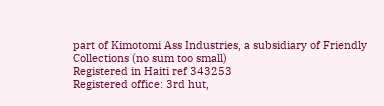part of Kimotomi Ass Industries, a subsidiary of Friendly Collections (no sum too small)
Registered in Haiti ref 343253
Registered office: 3rd hut,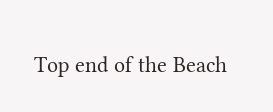Top end of the Beach